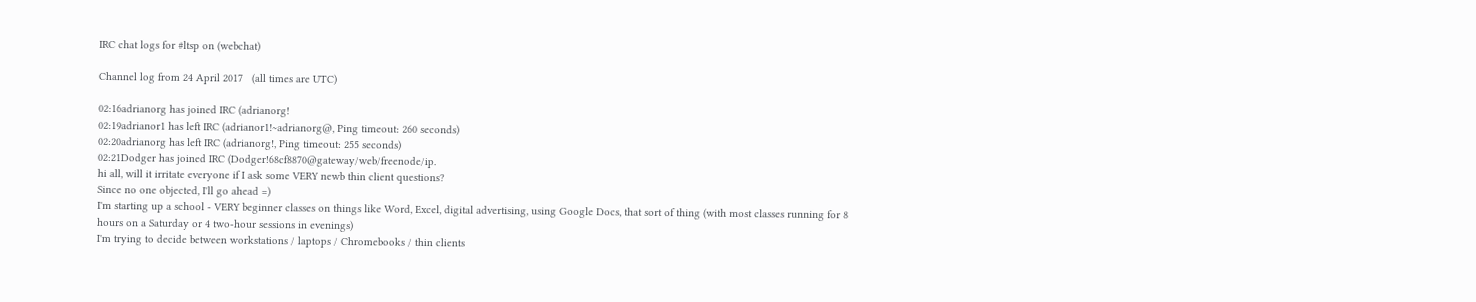IRC chat logs for #ltsp on (webchat)

Channel log from 24 April 2017   (all times are UTC)

02:16adrianorg has joined IRC (adrianorg!
02:19adrianor1 has left IRC (adrianor1!~adrianorg@, Ping timeout: 260 seconds)
02:20adrianorg has left IRC (adrianorg!, Ping timeout: 255 seconds)
02:21Dodger has joined IRC (Dodger!68cf8870@gateway/web/freenode/ip.
hi all, will it irritate everyone if I ask some VERY newb thin client questions?
Since no one objected, I'll go ahead =)
I'm starting up a school - VERY beginner classes on things like Word, Excel, digital advertising, using Google Docs, that sort of thing (with most classes running for 8 hours on a Saturday or 4 two-hour sessions in evenings)
I'm trying to decide between workstations / laptops / Chromebooks / thin clients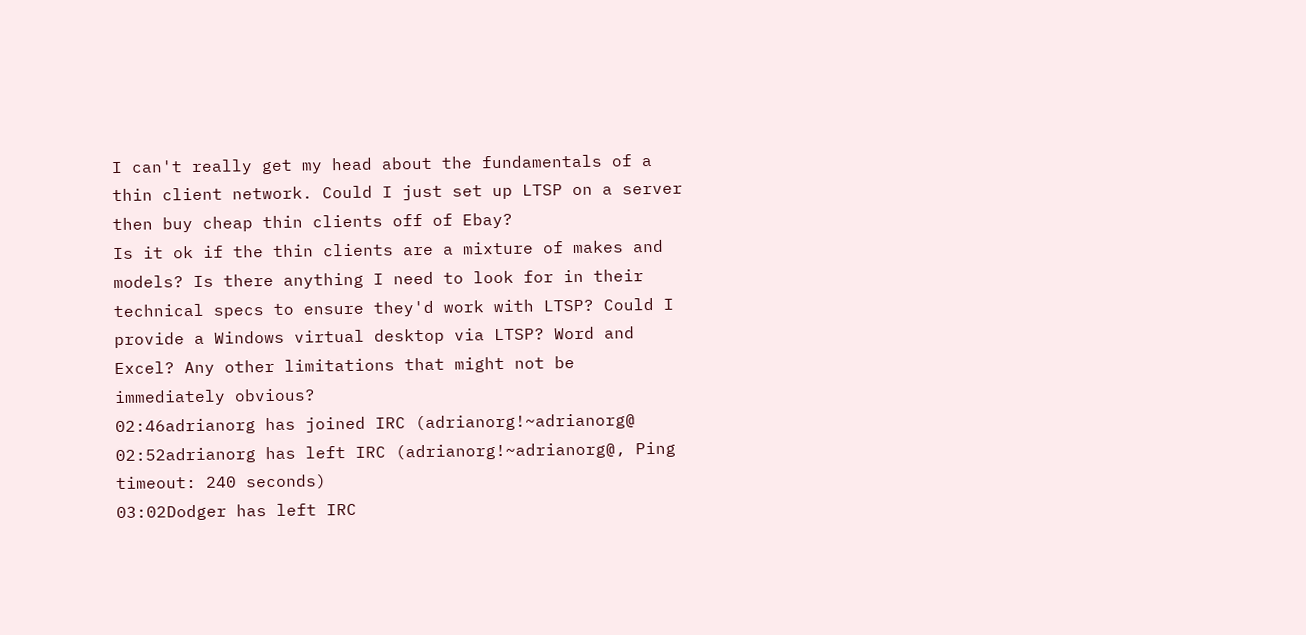I can't really get my head about the fundamentals of a thin client network. Could I just set up LTSP on a server then buy cheap thin clients off of Ebay?
Is it ok if the thin clients are a mixture of makes and models? Is there anything I need to look for in their technical specs to ensure they'd work with LTSP? Could I provide a Windows virtual desktop via LTSP? Word and Excel? Any other limitations that might not be immediately obvious?
02:46adrianorg has joined IRC (adrianorg!~adrianorg@
02:52adrianorg has left IRC (adrianorg!~adrianorg@, Ping timeout: 240 seconds)
03:02Dodger has left IRC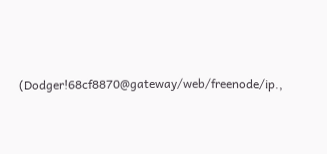(Dodger!68cf8870@gateway/web/freenode/ip.,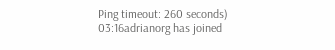Ping timeout: 260 seconds)
03:16adrianorg has joined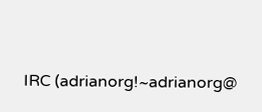IRC (adrianorg!~adrianorg@